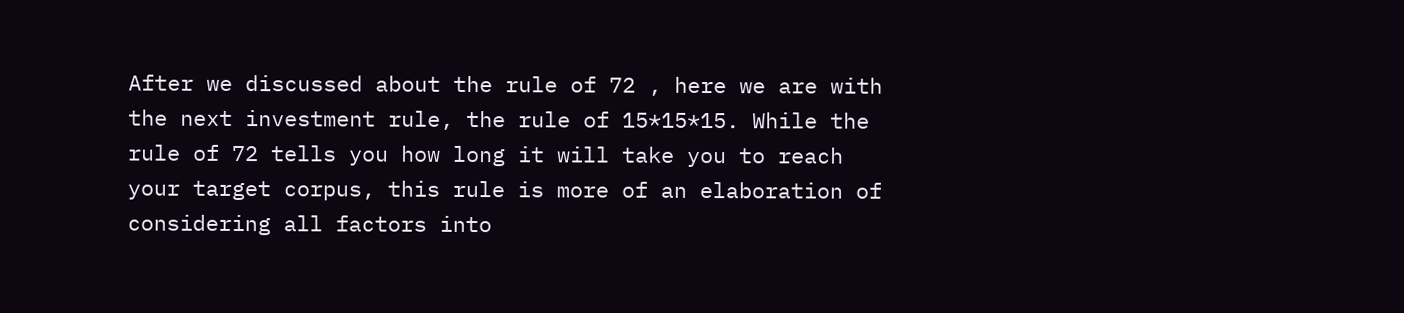After we discussed about the rule of 72 , here we are with the next investment rule, the rule of 15*15*15. While the rule of 72 tells you how long it will take you to reach your target corpus, this rule is more of an elaboration of considering all factors into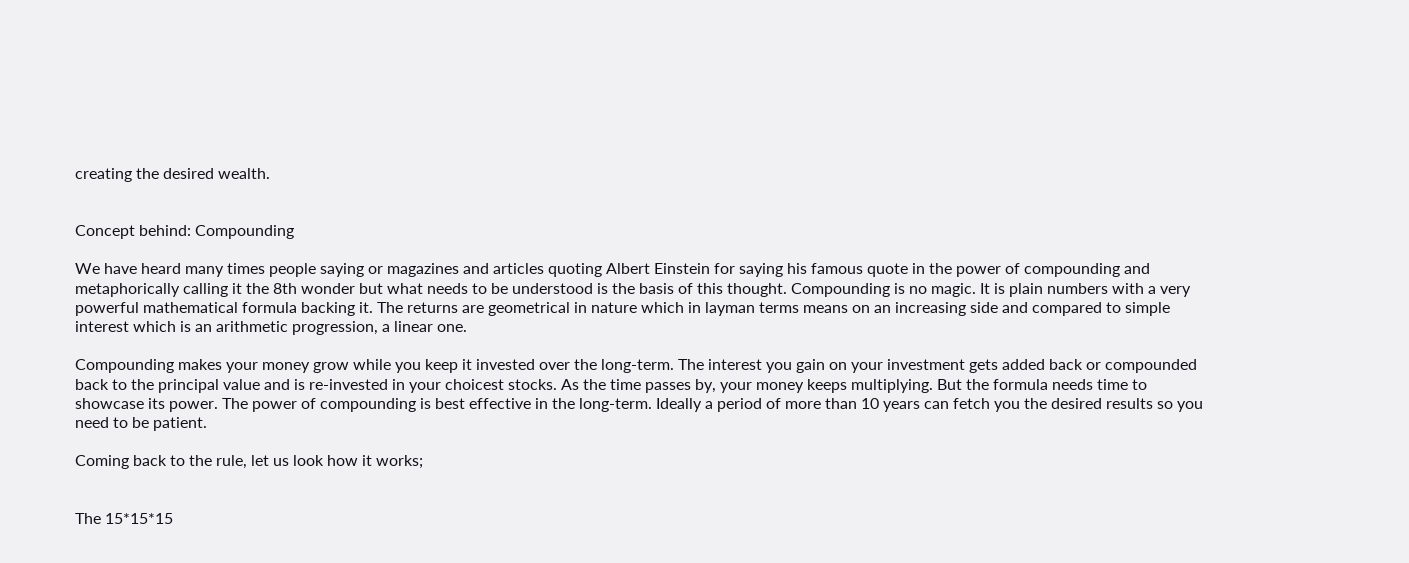creating the desired wealth.


Concept behind: Compounding

We have heard many times people saying or magazines and articles quoting Albert Einstein for saying his famous quote in the power of compounding and metaphorically calling it the 8th wonder but what needs to be understood is the basis of this thought. Compounding is no magic. It is plain numbers with a very powerful mathematical formula backing it. The returns are geometrical in nature which in layman terms means on an increasing side and compared to simple interest which is an arithmetic progression, a linear one.

Compounding makes your money grow while you keep it invested over the long-term. The interest you gain on your investment gets added back or compounded back to the principal value and is re-invested in your choicest stocks. As the time passes by, your money keeps multiplying. But the formula needs time to showcase its power. The power of compounding is best effective in the long-term. Ideally a period of more than 10 years can fetch you the desired results so you need to be patient.

Coming back to the rule, let us look how it works;


The 15*15*15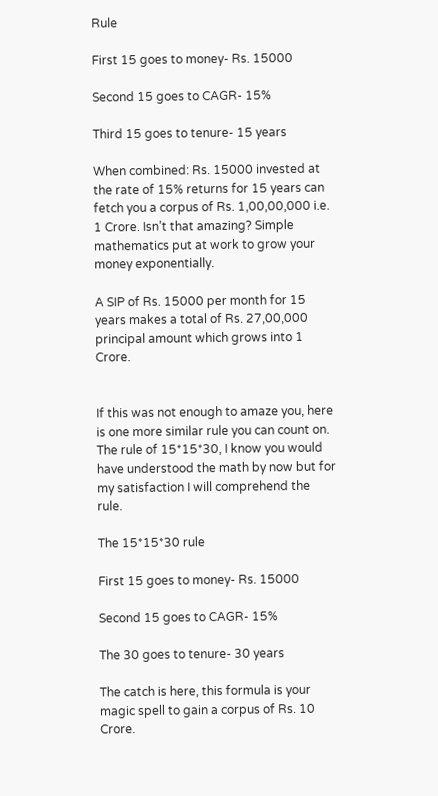Rule

First 15 goes to money- Rs. 15000

Second 15 goes to CAGR- 15%

Third 15 goes to tenure- 15 years

When combined: Rs. 15000 invested at the rate of 15% returns for 15 years can fetch you a corpus of Rs. 1,00,00,000 i.e. 1 Crore. Isn’t that amazing? Simple mathematics put at work to grow your money exponentially.

A SIP of Rs. 15000 per month for 15 years makes a total of Rs. 27,00,000 principal amount which grows into 1 Crore.


If this was not enough to amaze you, here is one more similar rule you can count on. The rule of 15*15*30, I know you would have understood the math by now but for my satisfaction I will comprehend the rule.

The 15*15*30 rule

First 15 goes to money- Rs. 15000

Second 15 goes to CAGR- 15%

The 30 goes to tenure- 30 years

The catch is here, this formula is your magic spell to gain a corpus of Rs. 10 Crore.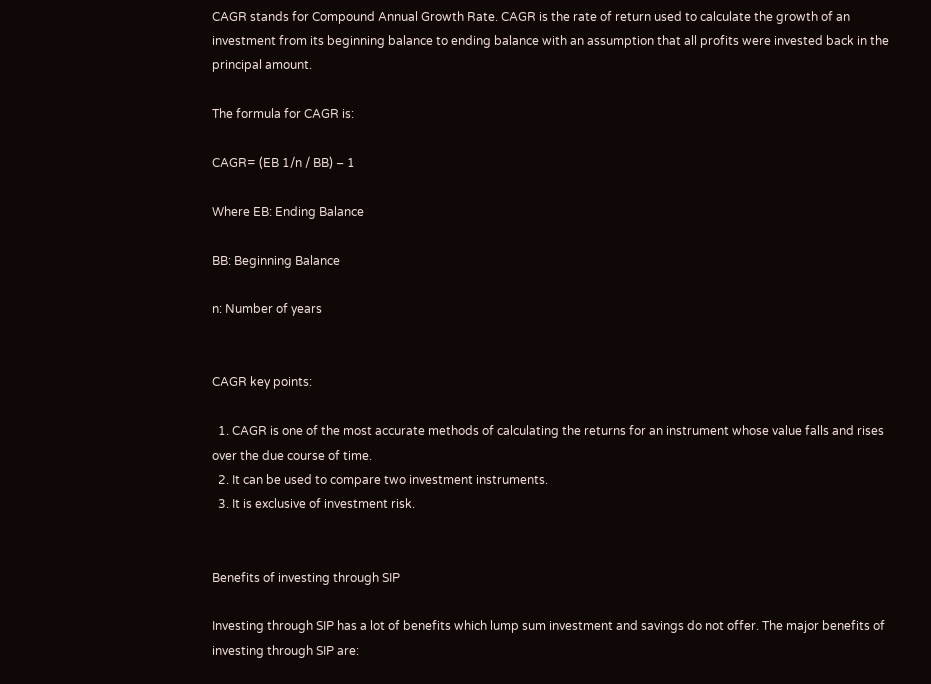CAGR stands for Compound Annual Growth Rate. CAGR is the rate of return used to calculate the growth of an investment from its beginning balance to ending balance with an assumption that all profits were invested back in the principal amount.

The formula for CAGR is:

CAGR= (EB 1/n / BB) – 1

Where EB: Ending Balance

BB: Beginning Balance

n: Number of years


CAGR key points:

  1. CAGR is one of the most accurate methods of calculating the returns for an instrument whose value falls and rises over the due course of time.
  2. It can be used to compare two investment instruments.
  3. It is exclusive of investment risk.


Benefits of investing through SIP

Investing through SIP has a lot of benefits which lump sum investment and savings do not offer. The major benefits of investing through SIP are: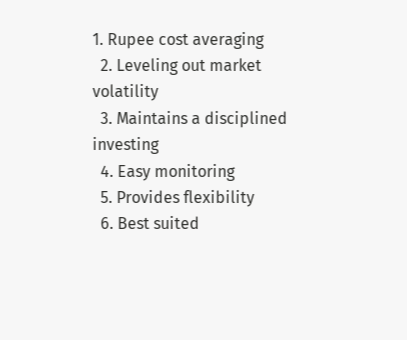1. Rupee cost averaging
  2. Leveling out market volatility
  3. Maintains a disciplined investing
  4. Easy monitoring
  5. Provides flexibility
  6. Best suited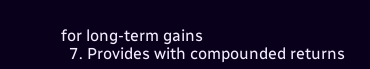for long-term gains
  7. Provides with compounded returns